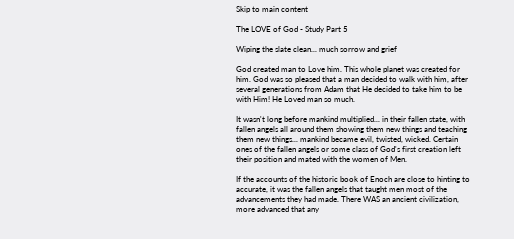Skip to main content

The LOVE of God - Study Part 5

Wiping the slate clean... much sorrow and grief

God created man to Love him. This whole planet was created for him. God was so pleased that a man decided to walk with him, after several generations from Adam that He decided to take him to be with Him! He Loved man so much.

It wasn't long before mankind multiplied... in their fallen state, with fallen angels all around them showing them new things and teaching them new things... mankind became evil, twisted, wicked. Certain ones of the fallen angels or some class of God's first creation left their position and mated with the women of Men.

If the accounts of the historic book of Enoch are close to hinting to accurate, it was the fallen angels that taught men most of the advancements they had made. There WAS an ancient civilization, more advanced that any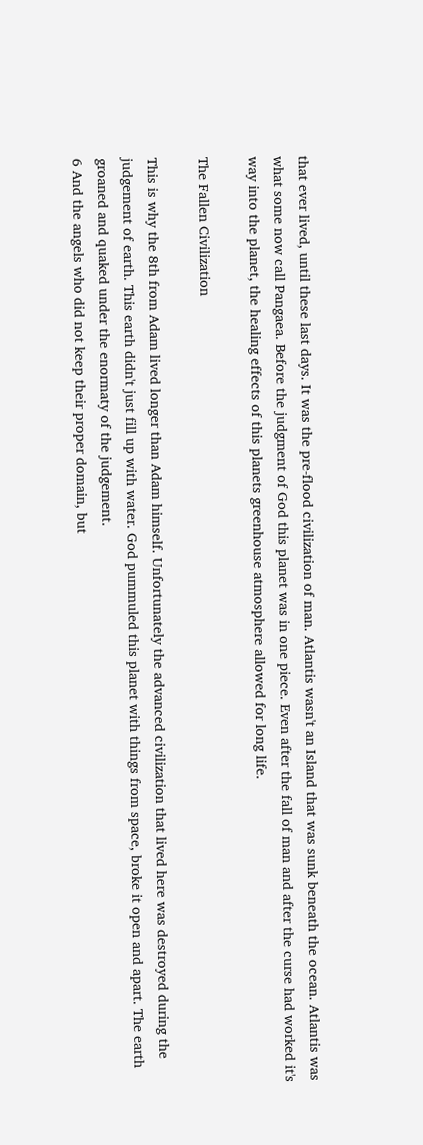that ever lived, until these last days. It was the pre-flood civilization of man. Atlantis wasn't an Island that was sunk beneath the ocean. Atlantis was what some now call Pangaea. Before the judgment of God this planet was in one piece. Even after the fall of man and after the curse had worked it's way into the planet, the healing effects of this planets greenhouse atmosphere allowed for long life.

The Fallen Civilization

This is why the 8th from Adam lived longer than Adam himself. Unfortunately the advanced civilization that lived here was destroyed during the judgement of earth. This earth didn't just fill up with water. God pummuled this planet with things from space, broke it open and apart. The earth groaned and quaked under the enormaty of the judgement.
6 And the angels who did not keep their proper domain, but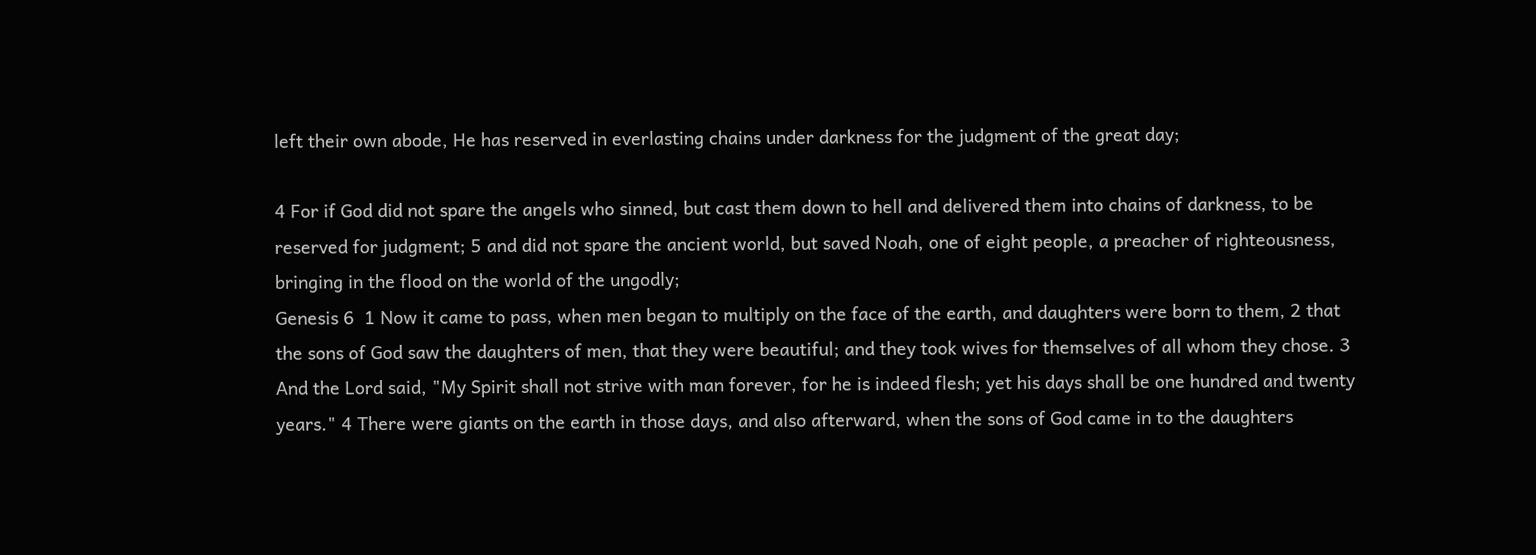left their own abode, He has reserved in everlasting chains under darkness for the judgment of the great day;

4 For if God did not spare the angels who sinned, but cast them down to hell and delivered them into chains of darkness, to be reserved for judgment; 5 and did not spare the ancient world, but saved Noah, one of eight people, a preacher of righteousness, bringing in the flood on the world of the ungodly;
Genesis 6  1 Now it came to pass, when men began to multiply on the face of the earth, and daughters were born to them, 2 that the sons of God saw the daughters of men, that they were beautiful; and they took wives for themselves of all whom they chose. 3 And the Lord said, "My Spirit shall not strive with man forever, for he is indeed flesh; yet his days shall be one hundred and twenty years." 4 There were giants on the earth in those days, and also afterward, when the sons of God came in to the daughters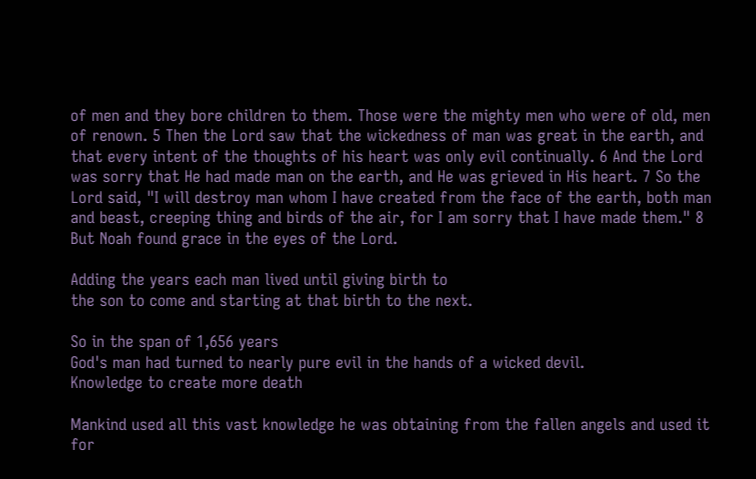of men and they bore children to them. Those were the mighty men who were of old, men of renown. 5 Then the Lord saw that the wickedness of man was great in the earth, and that every intent of the thoughts of his heart was only evil continually. 6 And the Lord was sorry that He had made man on the earth, and He was grieved in His heart. 7 So the Lord said, "I will destroy man whom I have created from the face of the earth, both man and beast, creeping thing and birds of the air, for I am sorry that I have made them." 8 But Noah found grace in the eyes of the Lord.

Adding the years each man lived until giving birth to
the son to come and starting at that birth to the next.

So in the span of 1,656 years
God's man had turned to nearly pure evil in the hands of a wicked devil.
Knowledge to create more death

Mankind used all this vast knowledge he was obtaining from the fallen angels and used it for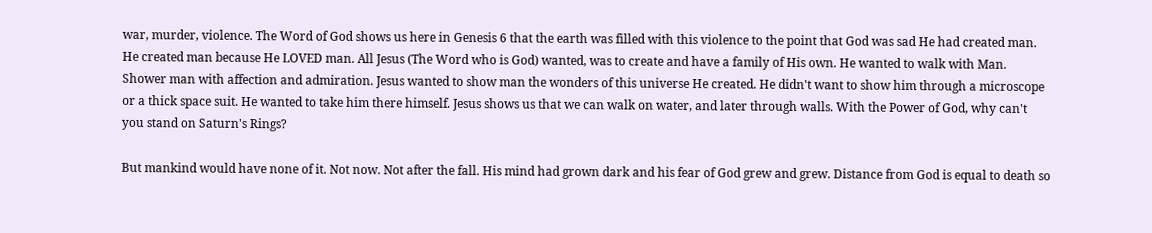war, murder, violence. The Word of God shows us here in Genesis 6 that the earth was filled with this violence to the point that God was sad He had created man. He created man because He LOVED man. All Jesus (The Word who is God) wanted, was to create and have a family of His own. He wanted to walk with Man. Shower man with affection and admiration. Jesus wanted to show man the wonders of this universe He created. He didn't want to show him through a microscope or a thick space suit. He wanted to take him there himself. Jesus shows us that we can walk on water, and later through walls. With the Power of God, why can't you stand on Saturn's Rings?

But mankind would have none of it. Not now. Not after the fall. His mind had grown dark and his fear of God grew and grew. Distance from God is equal to death so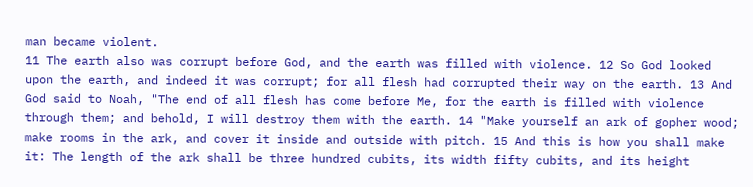man became violent.
11 The earth also was corrupt before God, and the earth was filled with violence. 12 So God looked upon the earth, and indeed it was corrupt; for all flesh had corrupted their way on the earth. 13 And God said to Noah, "The end of all flesh has come before Me, for the earth is filled with violence through them; and behold, I will destroy them with the earth. 14 "Make yourself an ark of gopher wood; make rooms in the ark, and cover it inside and outside with pitch. 15 And this is how you shall make it: The length of the ark shall be three hundred cubits, its width fifty cubits, and its height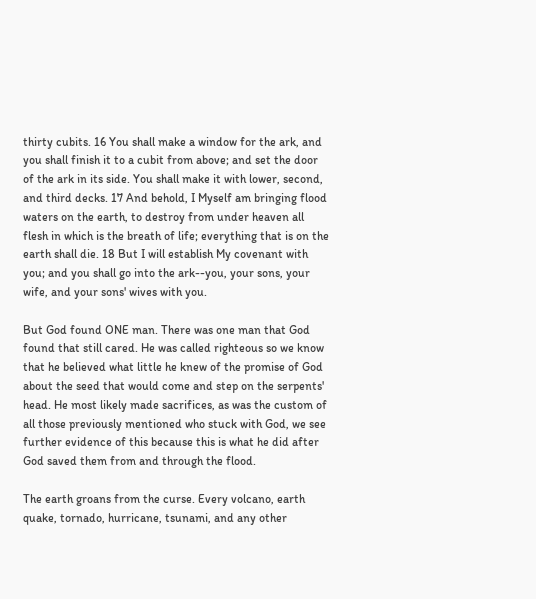thirty cubits. 16 You shall make a window for the ark, and you shall finish it to a cubit from above; and set the door of the ark in its side. You shall make it with lower, second, and third decks. 17 And behold, I Myself am bringing flood waters on the earth, to destroy from under heaven all flesh in which is the breath of life; everything that is on the earth shall die. 18 But I will establish My covenant with you; and you shall go into the ark--you, your sons, your wife, and your sons' wives with you.

But God found ONE man. There was one man that God found that still cared. He was called righteous so we know that he believed what little he knew of the promise of God about the seed that would come and step on the serpents' head. He most likely made sacrifices, as was the custom of all those previously mentioned who stuck with God, we see further evidence of this because this is what he did after God saved them from and through the flood.

The earth groans from the curse. Every volcano, earth quake, tornado, hurricane, tsunami, and any other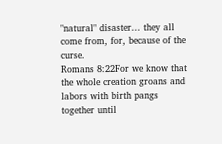"natural" disaster... they all come from, for, because of the curse.
Romans 8:22For we know that the whole creation groans and labors with birth pangs together until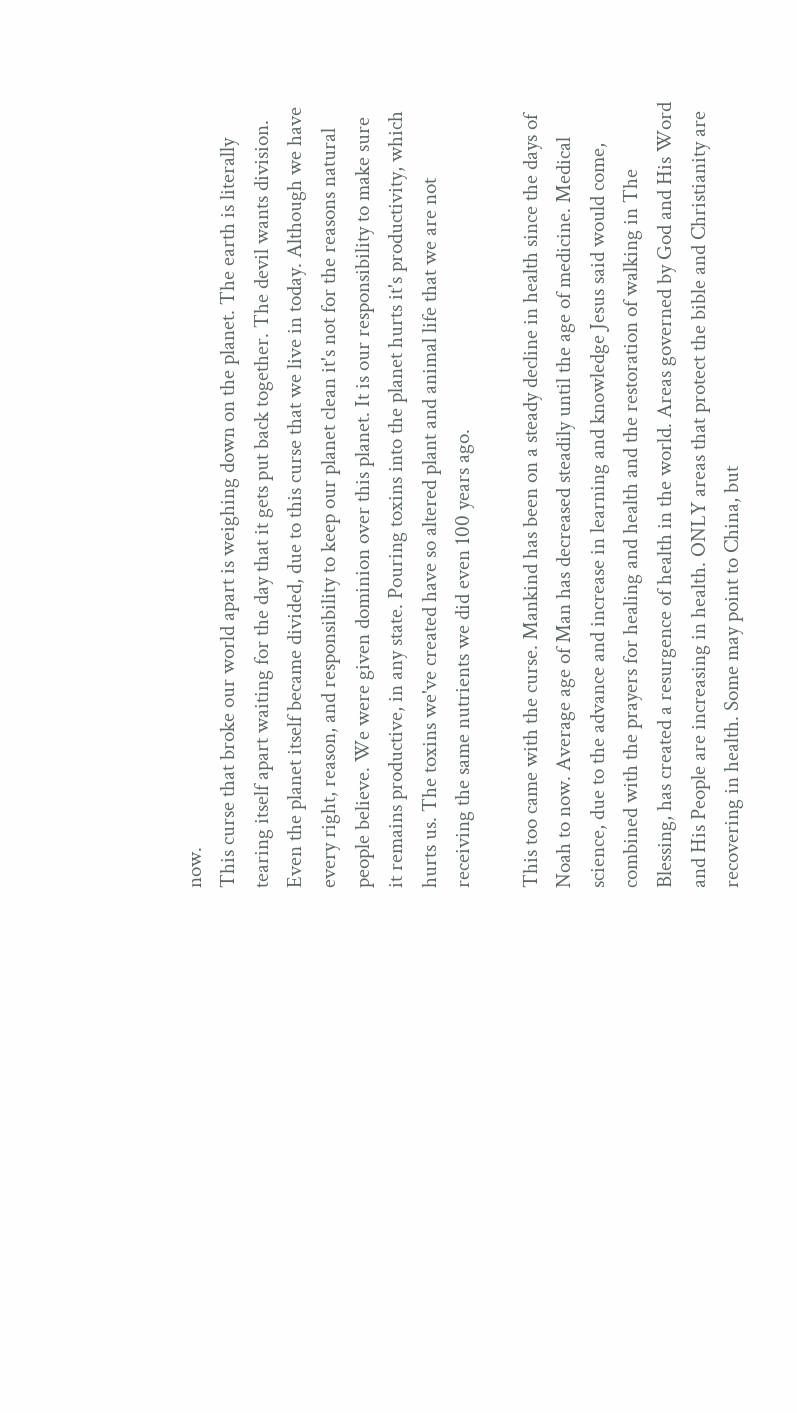now.
This curse that broke our world apart is weighing down on the planet. The earth is literally tearing itself apart waiting for the day that it gets put back together. The devil wants division. Even the planet itself became divided, due to this curse that we live in today. Although we have every right, reason, and responsibility to keep our planet clean it's not for the reasons natural people believe. We were given dominion over this planet. It is our responsibility to make sure it remains productive, in any state. Pouring toxins into the planet hurts it's productivity, which hurts us. The toxins we've created have so altered plant and animal life that we are not receiving the same nutrients we did even 100 years ago.

This too came with the curse. Mankind has been on a steady decline in health since the days of Noah to now. Average age of Man has decreased steadily until the age of medicine. Medical science, due to the advance and increase in learning and knowledge Jesus said would come, combined with the prayers for healing and health and the restoration of walking in The Blessing, has created a resurgence of health in the world. Areas governed by God and His Word and His People are increasing in health. ONLY areas that protect the bible and Christianity are recovering in health. Some may point to China, but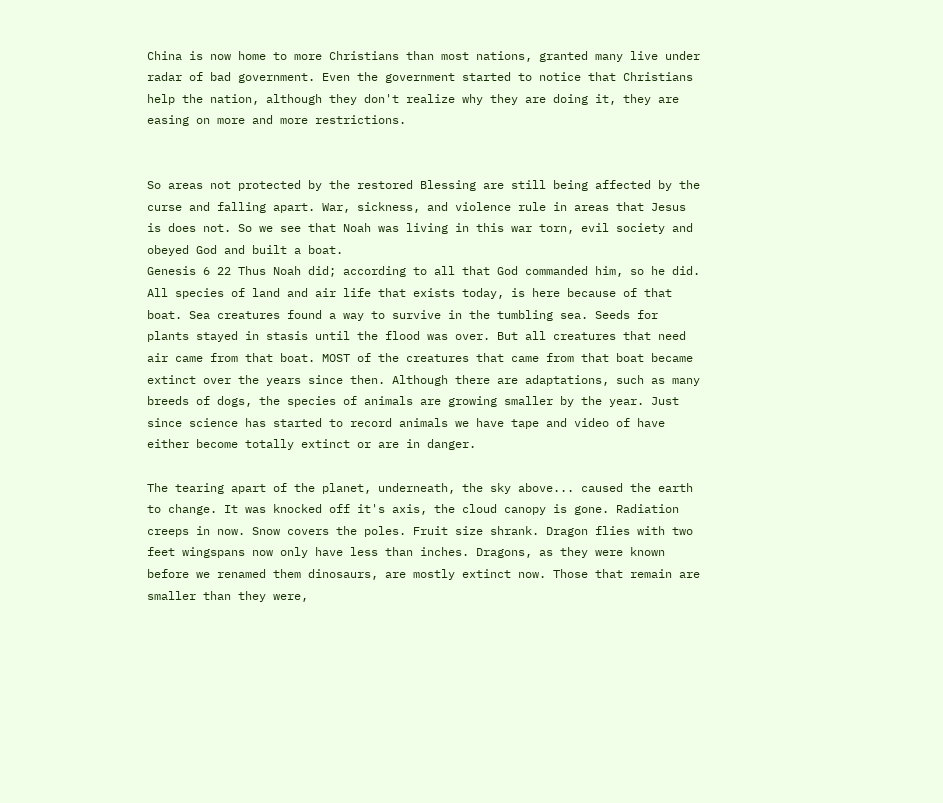China is now home to more Christians than most nations, granted many live under radar of bad government. Even the government started to notice that Christians help the nation, although they don't realize why they are doing it, they are easing on more and more restrictions.


So areas not protected by the restored Blessing are still being affected by the curse and falling apart. War, sickness, and violence rule in areas that Jesus is does not. So we see that Noah was living in this war torn, evil society and obeyed God and built a boat.
Genesis 6 22 Thus Noah did; according to all that God commanded him, so he did.
All species of land and air life that exists today, is here because of that boat. Sea creatures found a way to survive in the tumbling sea. Seeds for plants stayed in stasis until the flood was over. But all creatures that need air came from that boat. MOST of the creatures that came from that boat became extinct over the years since then. Although there are adaptations, such as many breeds of dogs, the species of animals are growing smaller by the year. Just since science has started to record animals we have tape and video of have either become totally extinct or are in danger.

The tearing apart of the planet, underneath, the sky above... caused the earth to change. It was knocked off it's axis, the cloud canopy is gone. Radiation creeps in now. Snow covers the poles. Fruit size shrank. Dragon flies with two feet wingspans now only have less than inches. Dragons, as they were known before we renamed them dinosaurs, are mostly extinct now. Those that remain are smaller than they were,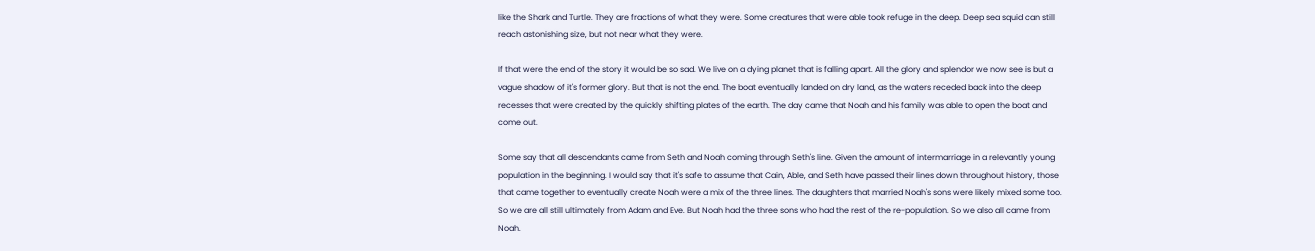like the Shark and Turtle. They are fractions of what they were. Some creatures that were able took refuge in the deep. Deep sea squid can still reach astonishing size, but not near what they were.

If that were the end of the story it would be so sad. We live on a dying planet that is falling apart. All the glory and splendor we now see is but a vague shadow of it's former glory. But that is not the end. The boat eventually landed on dry land, as the waters receded back into the deep recesses that were created by the quickly shifting plates of the earth. The day came that Noah and his family was able to open the boat and come out.

Some say that all descendants came from Seth and Noah coming through Seth's line. Given the amount of intermarriage in a relevantly young population in the beginning. I would say that it's safe to assume that Cain, Able, and Seth have passed their lines down throughout history, those that came together to eventually create Noah were a mix of the three lines. The daughters that married Noah's sons were likely mixed some too. So we are all still ultimately from Adam and Eve. But Noah had the three sons who had the rest of the re-population. So we also all came from Noah.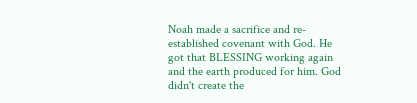Noah made a sacrifice and re-established covenant with God. He got that BLESSING working again and the earth produced for him. God didn't create the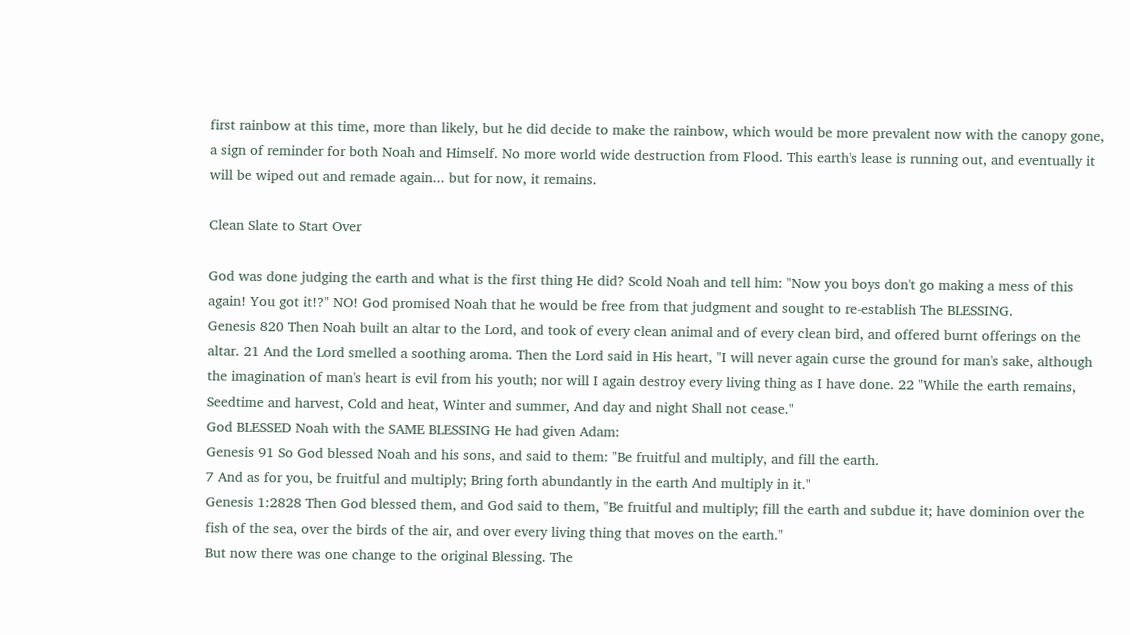first rainbow at this time, more than likely, but he did decide to make the rainbow, which would be more prevalent now with the canopy gone, a sign of reminder for both Noah and Himself. No more world wide destruction from Flood. This earth's lease is running out, and eventually it will be wiped out and remade again... but for now, it remains.

Clean Slate to Start Over

God was done judging the earth and what is the first thing He did? Scold Noah and tell him: "Now you boys don't go making a mess of this again! You got it!?" NO! God promised Noah that he would be free from that judgment and sought to re-establish The BLESSING.
Genesis 820 Then Noah built an altar to the Lord, and took of every clean animal and of every clean bird, and offered burnt offerings on the altar. 21 And the Lord smelled a soothing aroma. Then the Lord said in His heart, "I will never again curse the ground for man's sake, although the imagination of man's heart is evil from his youth; nor will I again destroy every living thing as I have done. 22 "While the earth remains, Seedtime and harvest, Cold and heat, Winter and summer, And day and night Shall not cease."
God BLESSED Noah with the SAME BLESSING He had given Adam:
Genesis 91 So God blessed Noah and his sons, and said to them: "Be fruitful and multiply, and fill the earth.
7 And as for you, be fruitful and multiply; Bring forth abundantly in the earth And multiply in it."
Genesis 1:2828 Then God blessed them, and God said to them, "Be fruitful and multiply; fill the earth and subdue it; have dominion over the fish of the sea, over the birds of the air, and over every living thing that moves on the earth."
But now there was one change to the original Blessing. The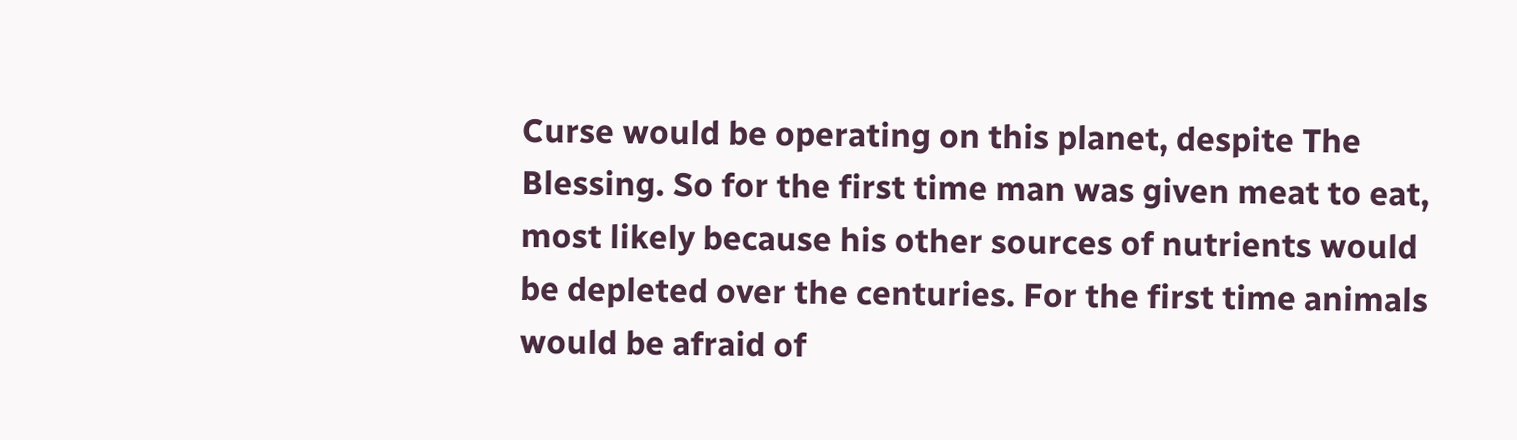Curse would be operating on this planet, despite The Blessing. So for the first time man was given meat to eat, most likely because his other sources of nutrients would be depleted over the centuries. For the first time animals would be afraid of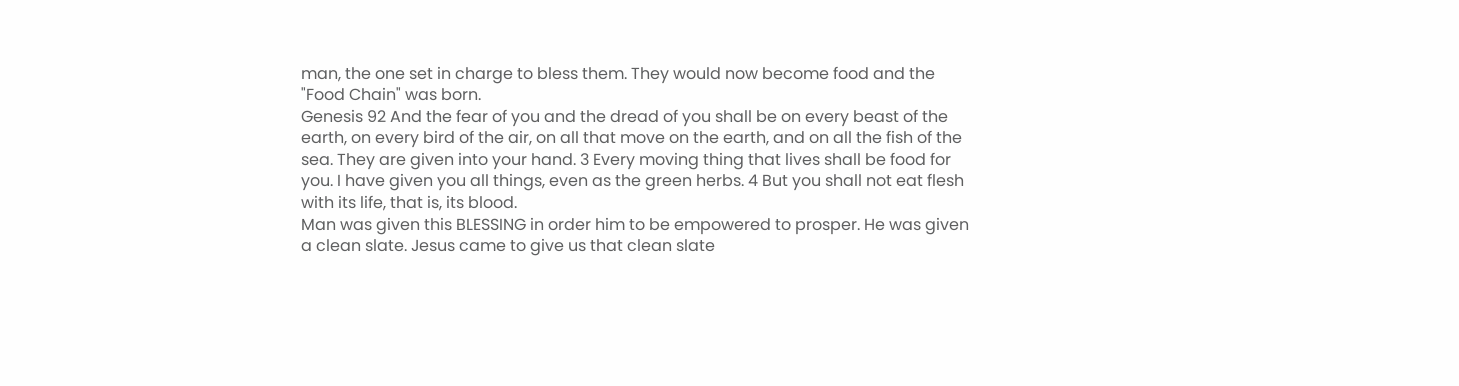man, the one set in charge to bless them. They would now become food and the "Food Chain" was born.
Genesis 92 And the fear of you and the dread of you shall be on every beast of the earth, on every bird of the air, on all that move on the earth, and on all the fish of the sea. They are given into your hand. 3 Every moving thing that lives shall be food for you. I have given you all things, even as the green herbs. 4 But you shall not eat flesh with its life, that is, its blood.
Man was given this BLESSING in order him to be empowered to prosper. He was given a clean slate. Jesus came to give us that clean slate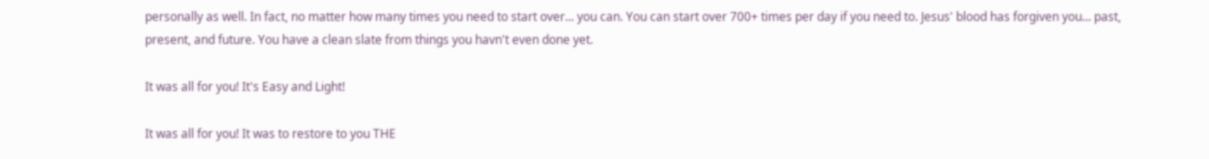personally as well. In fact, no matter how many times you need to start over... you can. You can start over 700+ times per day if you need to. Jesus' blood has forgiven you... past, present, and future. You have a clean slate from things you havn't even done yet.

It was all for you! It's Easy and Light!

It was all for you! It was to restore to you THE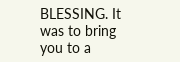BLESSING. It was to bring you to a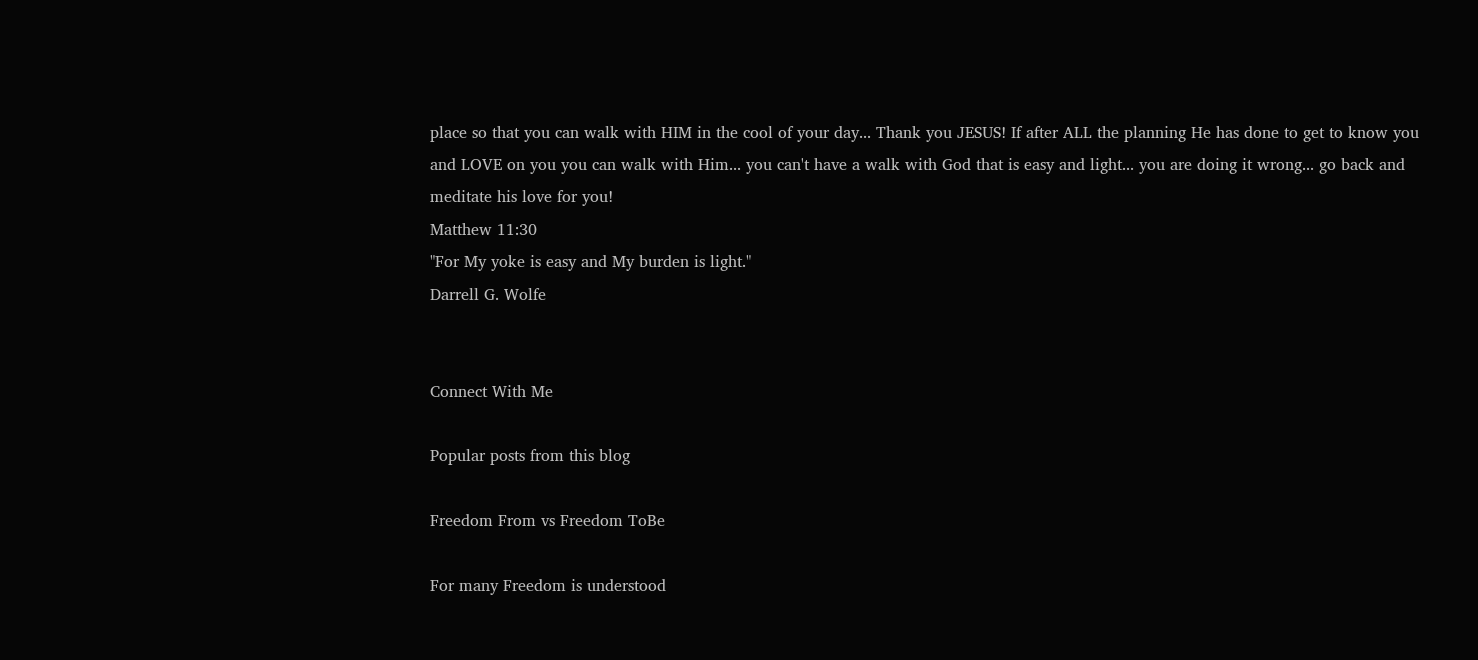place so that you can walk with HIM in the cool of your day... Thank you JESUS! If after ALL the planning He has done to get to know you and LOVE on you you can walk with Him... you can't have a walk with God that is easy and light... you are doing it wrong... go back and meditate his love for you!
Matthew 11:30
"For My yoke is easy and My burden is light."
Darrell G. Wolfe


Connect With Me

Popular posts from this blog

Freedom From vs Freedom ToBe

For many Freedom is understood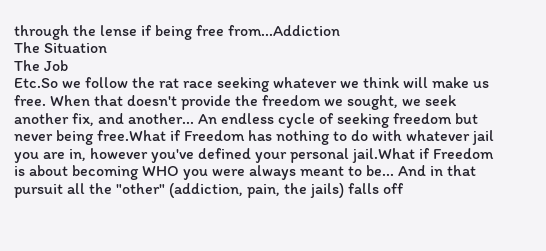through the lense if being free from...Addiction
The Situation
The Job
Etc.So we follow the rat race seeking whatever we think will make us free. When that doesn't provide the freedom we sought, we seek another fix, and another... An endless cycle of seeking freedom but never being free.What if Freedom has nothing to do with whatever jail you are in, however you've defined your personal jail.What if Freedom is about becoming WHO you were always meant to be... And in that pursuit all the "other" (addiction, pain, the jails) falls off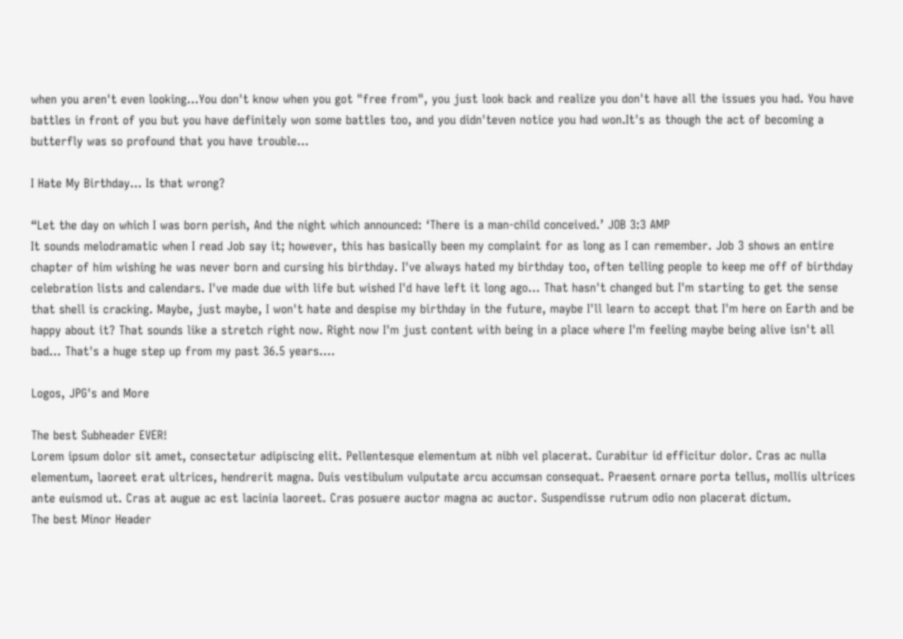when you aren't even looking...You don't know when you got "free from", you just look back and realize you don't have all the issues you had. You have battles in front of you but you have definitely won some battles too, and you didn'teven notice you had won.It's as though the act of becoming a butterfly was so profound that you have trouble…

I Hate My Birthday... Is that wrong?

“Let the day on which I was born perish, And the night which announced: ‘There is a man-child conceived.’ JOB 3:3 AMP
It sounds melodramatic when I read Job say it; however, this has basically been my complaint for as long as I can remember. Job 3 shows an entire chapter of him wishing he was never born and cursing his birthday. I've always hated my birthday too, often telling people to keep me off of birthday celebration lists and calendars. I've made due with life but wished I'd have left it long ago... That hasn't changed but I'm starting to get the sense that shell is cracking. Maybe, just maybe, I won't hate and despise my birthday in the future, maybe I'll learn to accept that I'm here on Earth and be happy about it? That sounds like a stretch right now. Right now I'm just content with being in a place where I'm feeling maybe being alive isn't all bad... That's a huge step up from my past 36.5 years.…

Logos, JPG's and More

The best Subheader EVER!
Lorem ipsum dolor sit amet, consectetur adipiscing elit. Pellentesque elementum at nibh vel placerat. Curabitur id efficitur dolor. Cras ac nulla elementum, laoreet erat ultrices, hendrerit magna. Duis vestibulum vulputate arcu accumsan consequat. Praesent ornare porta tellus, mollis ultrices ante euismod ut. Cras at augue ac est lacinia laoreet. Cras posuere auctor magna ac auctor. Suspendisse rutrum odio non placerat dictum.
The best Minor Header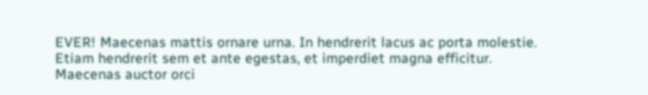EVER! Maecenas mattis ornare urna. In hendrerit lacus ac porta molestie. Etiam hendrerit sem et ante egestas, et imperdiet magna efficitur. Maecenas auctor orci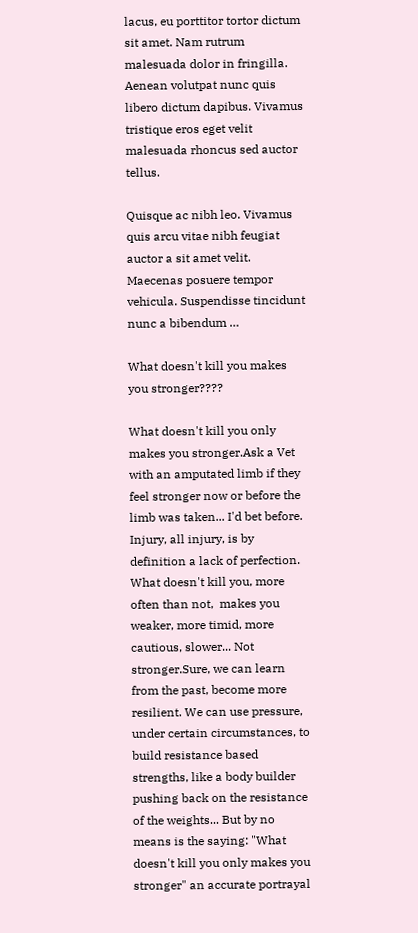lacus, eu porttitor tortor dictum sit amet. Nam rutrum malesuada dolor in fringilla. Aenean volutpat nunc quis libero dictum dapibus. Vivamus tristique eros eget velit malesuada rhoncus sed auctor tellus.

Quisque ac nibh leo. Vivamus quis arcu vitae nibh feugiat auctor a sit amet velit. Maecenas posuere tempor vehicula. Suspendisse tincidunt nunc a bibendum …

What doesn't kill you makes you stronger????

What doesn't kill you only makes you stronger.Ask a Vet with an amputated limb if they feel stronger now or before the limb was taken... I'd bet before. Injury, all injury, is by definition a lack of perfection. What doesn't kill you, more often than not,  makes you weaker, more timid, more cautious, slower... Not stronger.Sure, we can learn from the past, become more resilient. We can use pressure, under certain circumstances, to build resistance based strengths, like a body builder pushing back on the resistance of the weights... But by no means is the saying: "What doesn't kill you only makes you stronger" an accurate portrayal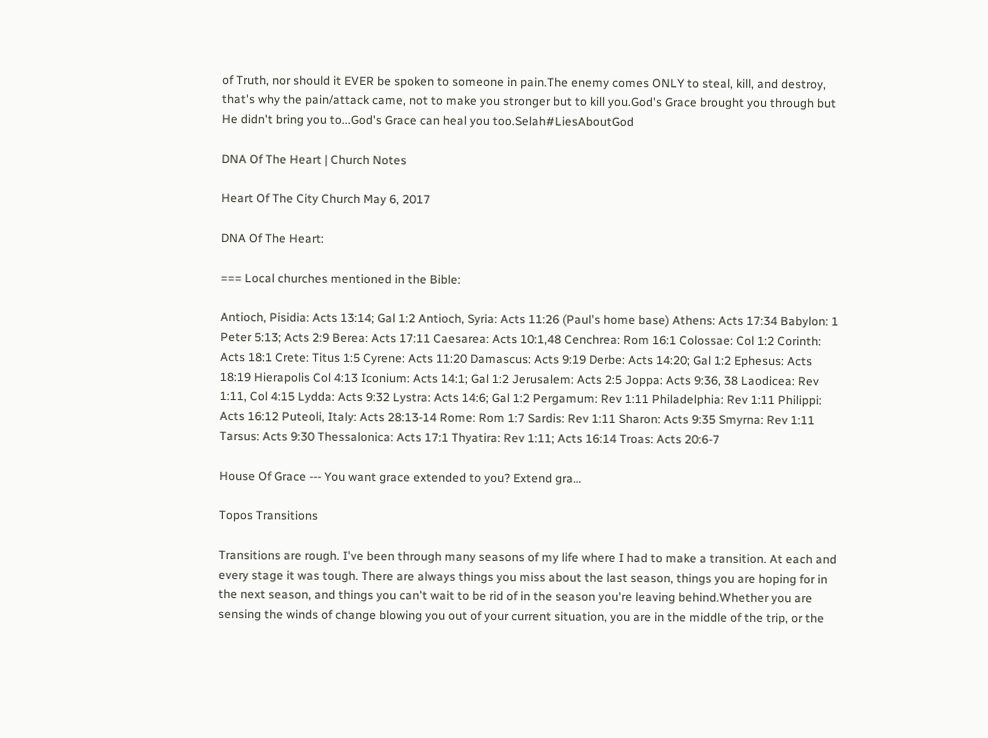of Truth, nor should it EVER be spoken to someone in pain.The enemy comes ONLY to steal, kill, and destroy, that's why the pain/attack came, not to make you stronger but to kill you.God's Grace brought you through but He didn't bring you to...God's Grace can heal you too.Selah#LiesAboutGod

DNA Of The Heart | Church Notes

Heart Of The City Church May 6, 2017

DNA Of The Heart:

=== Local churches mentioned in the Bible:

Antioch, Pisidia: Acts 13:14; Gal 1:2 Antioch, Syria: Acts 11:26 (Paul's home base) Athens: Acts 17:34 Babylon: 1 Peter 5:13; Acts 2:9 Berea: Acts 17:11 Caesarea: Acts 10:1,48 Cenchrea: Rom 16:1 Colossae: Col 1:2 Corinth: Acts 18:1 Crete: Titus 1:5 Cyrene: Acts 11:20 Damascus: Acts 9:19 Derbe: Acts 14:20; Gal 1:2 Ephesus: Acts 18:19 Hierapolis Col 4:13 Iconium: Acts 14:1; Gal 1:2 Jerusalem: Acts 2:5 Joppa: Acts 9:36, 38 Laodicea: Rev 1:11, Col 4:15 Lydda: Acts 9:32 Lystra: Acts 14:6; Gal 1:2 Pergamum: Rev 1:11 Philadelphia: Rev 1:11 Philippi: Acts 16:12 Puteoli, Italy: Acts 28:13-14 Rome: Rom 1:7 Sardis: Rev 1:11 Sharon: Acts 9:35 Smyrna: Rev 1:11 Tarsus: Acts 9:30 Thessalonica: Acts 17:1 Thyatira: Rev 1:11; Acts 16:14 Troas: Acts 20:6-7

House Of Grace --- You want grace extended to you? Extend gra…

Topos Transitions

Transitions are rough. I've been through many seasons of my life where I had to make a transition. At each and every stage it was tough. There are always things you miss about the last season, things you are hoping for in the next season, and things you can't wait to be rid of in the season you're leaving behind.Whether you are sensing the winds of change blowing you out of your current situation, you are in the middle of the trip, or the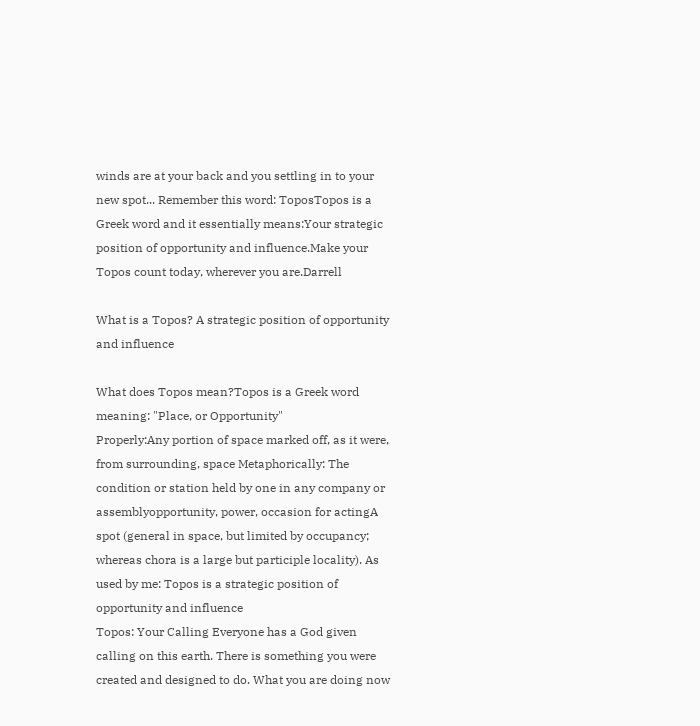winds are at your back and you settling in to your new spot... Remember this word: ToposTopos is a Greek word and it essentially means:Your strategic position of opportunity and influence.Make your Topos count today, wherever you are.Darrell

What is a Topos? A strategic position of opportunity and influence

What does Topos mean?Topos is a Greek word meaning: "Place, or Opportunity"
Properly:Any portion of space marked off, as it were, from surrounding, space Metaphorically: The condition or station held by one in any company or assemblyopportunity, power, occasion for actingA spot (general in space, but limited by occupancy; whereas chora is a large but participle locality). As used by me: Topos is a strategic position of opportunity and influence
Topos: Your Calling Everyone has a God given calling on this earth. There is something you were created and designed to do. What you are doing now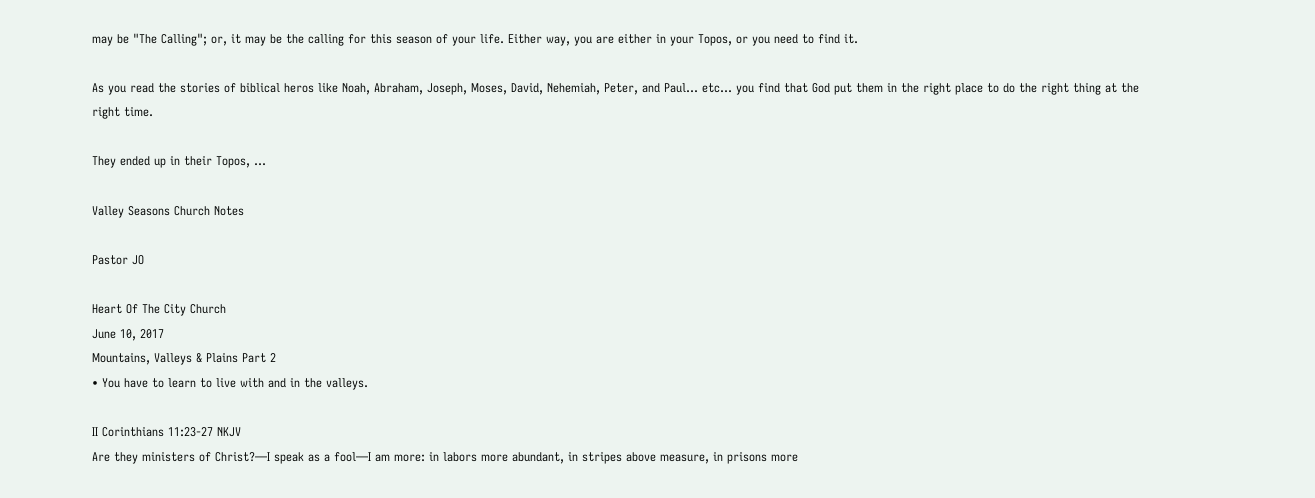may be "The Calling"; or, it may be the calling for this season of your life. Either way, you are either in your Topos, or you need to find it.

As you read the stories of biblical heros like Noah, Abraham, Joseph, Moses, David, Nehemiah, Peter, and Paul... etc... you find that God put them in the right place to do the right thing at the right time.

They ended up in their Topos, …

Valley Seasons Church Notes

Pastor JO

Heart Of The City Church
June 10, 2017
Mountains, Valleys & Plains Part 2
• You have to learn to live with and in the valleys.

II Corinthians 11:23-27 NKJV
Are they ministers of Christ?—I speak as a fool—I am more: in labors more abundant, in stripes above measure, in prisons more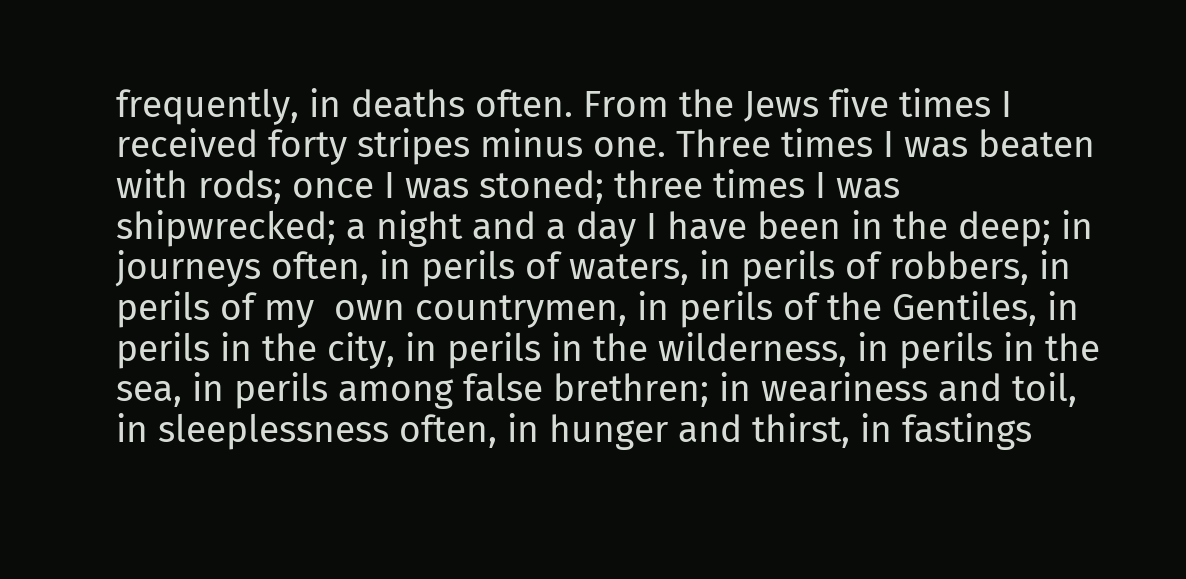frequently, in deaths often. From the Jews five times I received forty stripes minus one. Three times I was beaten with rods; once I was stoned; three times I was shipwrecked; a night and a day I have been in the deep; in journeys often, in perils of waters, in perils of robbers, in perils of my  own countrymen, in perils of the Gentiles, in perils in the city, in perils in the wilderness, in perils in the sea, in perils among false brethren; in weariness and toil, in sleeplessness often, in hunger and thirst, in fastings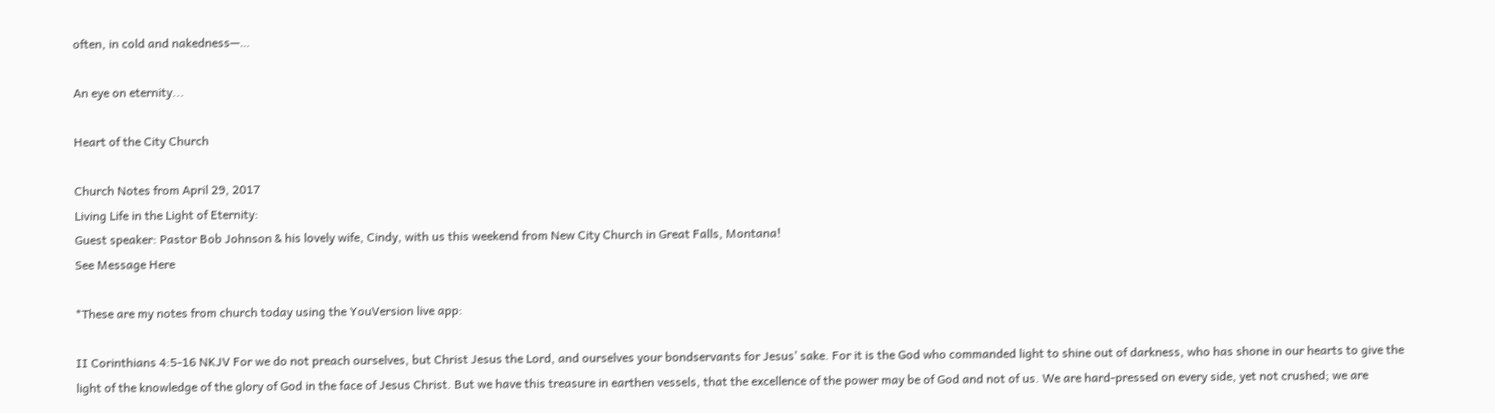often, in cold and nakedness—…

An eye on eternity...

Heart of the City Church

Church Notes from April 29, 2017
Living Life in the Light of Eternity:
Guest speaker: Pastor Bob Johnson & his lovely wife, Cindy, with us this weekend from New City Church in Great Falls, Montana!
See Message Here

*These are my notes from church today using the YouVersion live app:

II Corinthians 4:5-16 NKJV For we do not preach ourselves, but Christ Jesus the Lord, and ourselves your bondservants for Jesus’ sake. For it is the God who commanded light to shine out of darkness, who has shone in our hearts to give the light of the knowledge of the glory of God in the face of Jesus Christ. But we have this treasure in earthen vessels, that the excellence of the power may be of God and not of us. We are hard-pressed on every side, yet not crushed; we are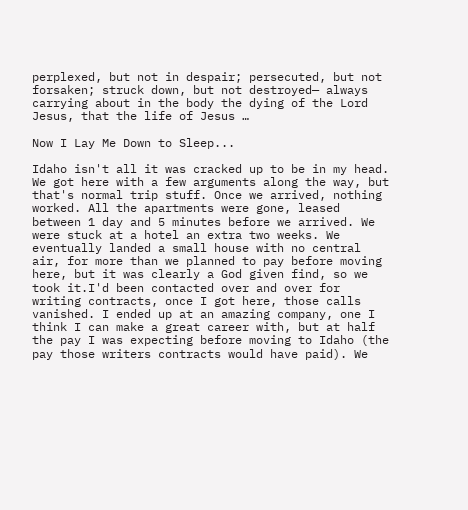perplexed, but not in despair; persecuted, but not forsaken; struck down, but not destroyed— always carrying about in the body the dying of the Lord Jesus, that the life of Jesus …

Now I Lay Me Down to Sleep...

Idaho isn't all it was cracked up to be in my head. We got here with a few arguments along the way, but that's normal trip stuff. Once we arrived, nothing worked. All the apartments were gone, leased between 1 day and 5 minutes before we arrived. We were stuck at a hotel an extra two weeks. We eventually landed a small house with no central air, for more than we planned to pay before moving here, but it was clearly a God given find, so we took it.I'd been contacted over and over for writing contracts, once I got here, those calls vanished. I ended up at an amazing company, one I think I can make a great career with, but at half the pay I was expecting before moving to Idaho (the pay those writers contracts would have paid). We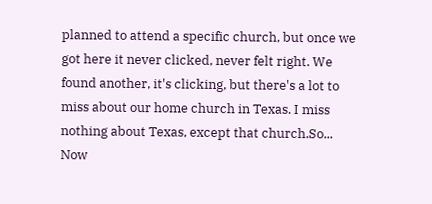planned to attend a specific church, but once we got here it never clicked, never felt right. We found another, it's clicking, but there's a lot to miss about our home church in Texas. I miss nothing about Texas, except that church.So... Now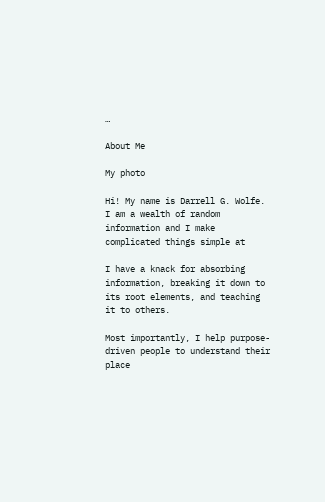…

About Me

My photo

Hi! My name is Darrell G. Wolfe. I am a wealth of random information and I make complicated things simple at

I have a knack for absorbing information, breaking it down to its root elements, and teaching it to others.

Most importantly, I help purpose-driven people to understand their place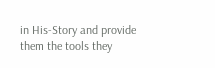in His-Story and provide them the tools they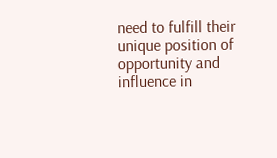need to fulfill their unique position of opportunity and influence in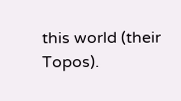this world (their Topos).